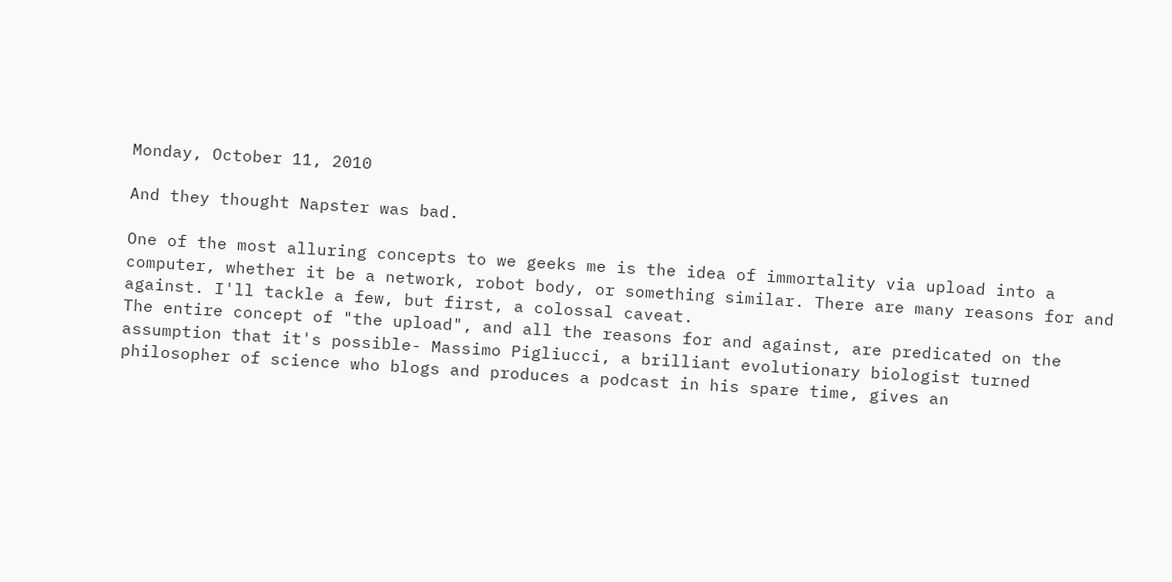Monday, October 11, 2010

And they thought Napster was bad.

One of the most alluring concepts to we geeks me is the idea of immortality via upload into a computer, whether it be a network, robot body, or something similar. There are many reasons for and against. I'll tackle a few, but first, a colossal caveat.
The entire concept of "the upload", and all the reasons for and against, are predicated on the assumption that it's possible- Massimo Pigliucci, a brilliant evolutionary biologist turned philosopher of science who blogs and produces a podcast in his spare time, gives an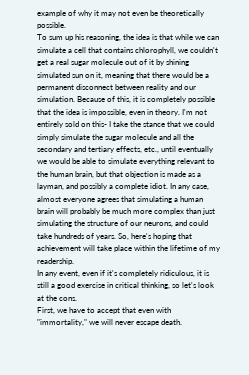example of why it may not even be theoretically possible.
To sum up his reasoning, the idea is that while we can simulate a cell that contains chlorophyll, we couldn't get a real sugar molecule out of it by shining simulated sun on it, meaning that there would be a permanent disconnect between reality and our simulation. Because of this, it is completely possible that the idea is impossible, even in theory. I'm not entirely sold on this- I take the stance that we could simply simulate the sugar molecule and all the secondary and tertiary effects, etc., until eventually we would be able to simulate everything relevant to the human brain, but that objection is made as a layman, and possibly a complete idiot. In any case, almost everyone agrees that simulating a human brain will probably be much more complex than just simulating the structure of our neurons, and could take hundreds of years. So, here's hoping that achievement will take place within the lifetime of my readership.
In any event, even if it's completely ridiculous, it is still a good exercise in critical thinking, so let's look at the cons.
First, we have to accept that even with "immortality," we will never escape death.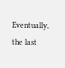Eventually, the last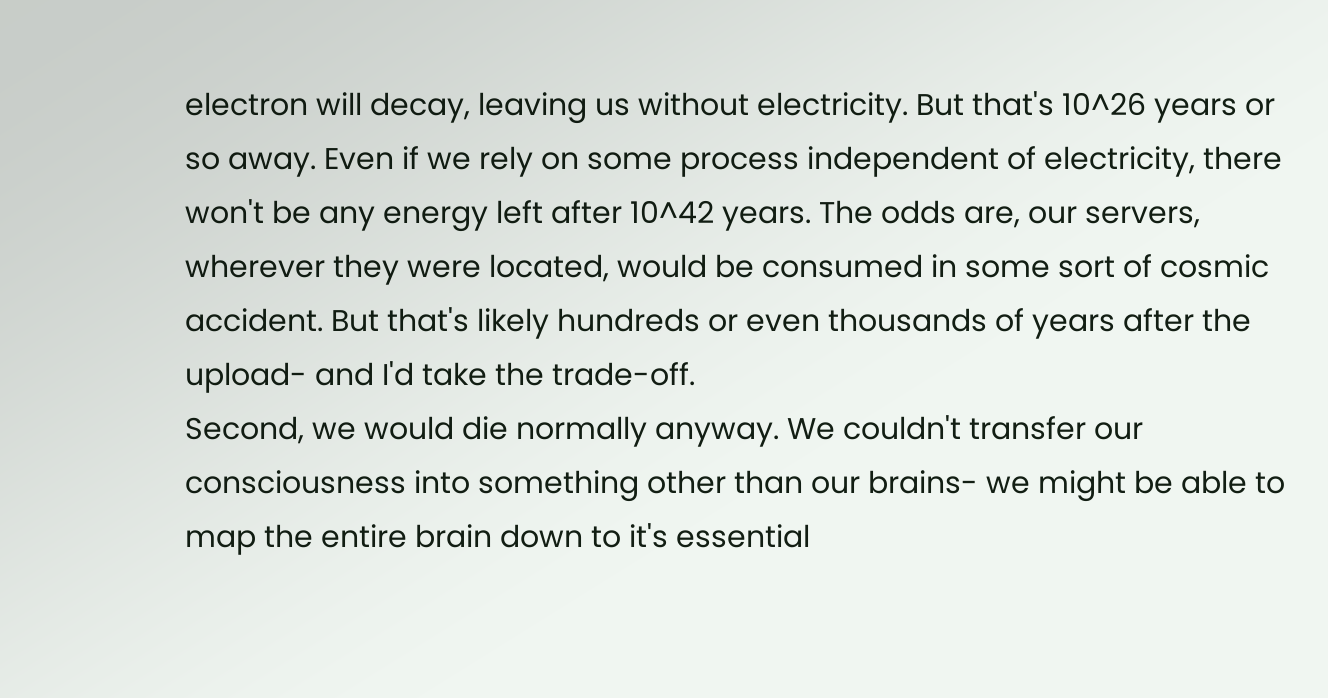electron will decay, leaving us without electricity. But that's 10^26 years or so away. Even if we rely on some process independent of electricity, there won't be any energy left after 10^42 years. The odds are, our servers, wherever they were located, would be consumed in some sort of cosmic accident. But that's likely hundreds or even thousands of years after the upload- and I'd take the trade-off.
Second, we would die normally anyway. We couldn't transfer our consciousness into something other than our brains- we might be able to map the entire brain down to it's essential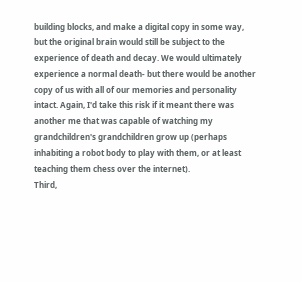building blocks, and make a digital copy in some way, but the original brain would still be subject to the experience of death and decay. We would ultimately experience a normal death- but there would be another copy of us with all of our memories and personality intact. Again, I'd take this risk if it meant there was another me that was capable of watching my grandchildren's grandchildren grow up (perhaps inhabiting a robot body to play with them, or at least teaching them chess over the internet).
Third,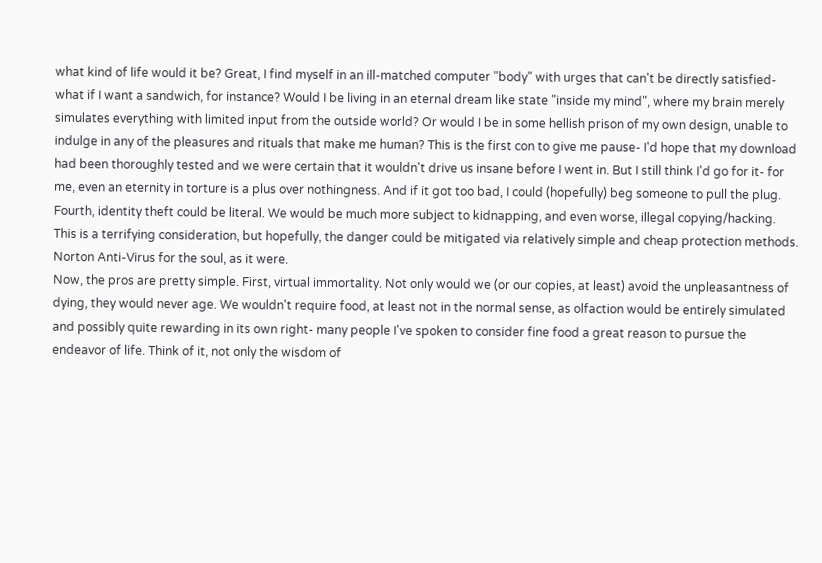what kind of life would it be? Great, I find myself in an ill-matched computer "body" with urges that can't be directly satisfied- what if I want a sandwich, for instance? Would I be living in an eternal dream like state "inside my mind", where my brain merely simulates everything with limited input from the outside world? Or would I be in some hellish prison of my own design, unable to indulge in any of the pleasures and rituals that make me human? This is the first con to give me pause- I'd hope that my download had been thoroughly tested and we were certain that it wouldn't drive us insane before I went in. But I still think I'd go for it- for me, even an eternity in torture is a plus over nothingness. And if it got too bad, I could (hopefully) beg someone to pull the plug.
Fourth, identity theft could be literal. We would be much more subject to kidnapping, and even worse, illegal copying/hacking. This is a terrifying consideration, but hopefully, the danger could be mitigated via relatively simple and cheap protection methods. Norton Anti-Virus for the soul, as it were.
Now, the pros are pretty simple. First, virtual immortality. Not only would we (or our copies, at least) avoid the unpleasantness of dying, they would never age. We wouldn't require food, at least not in the normal sense, as olfaction would be entirely simulated and possibly quite rewarding in its own right- many people I've spoken to consider fine food a great reason to pursue the endeavor of life. Think of it, not only the wisdom of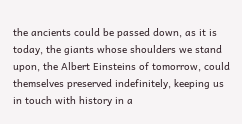the ancients could be passed down, as it is today, the giants whose shoulders we stand upon, the Albert Einsteins of tomorrow, could themselves preserved indefinitely, keeping us in touch with history in a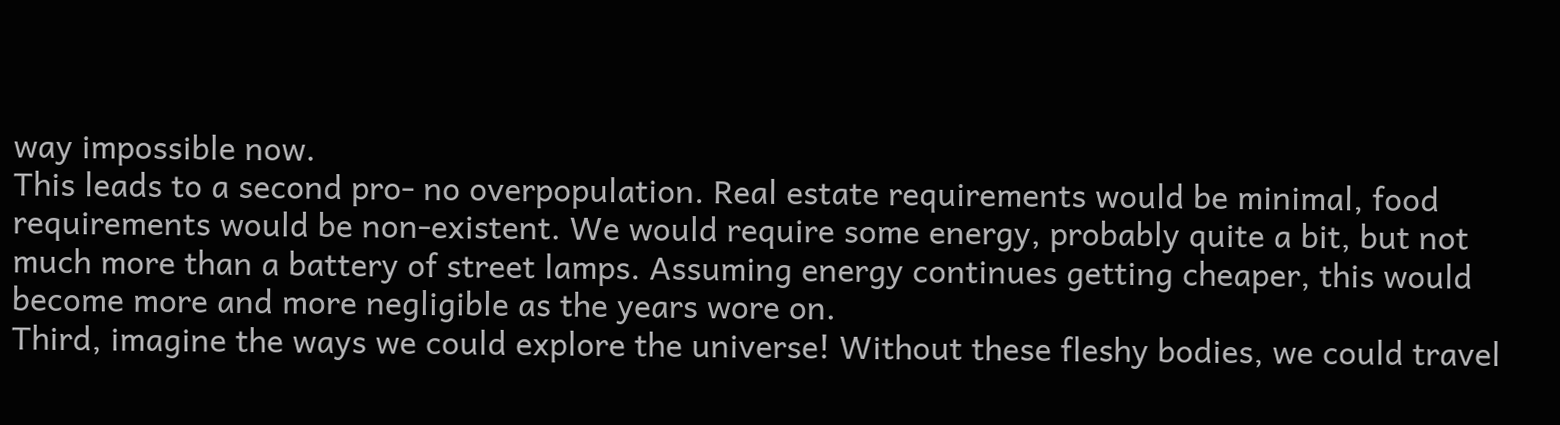way impossible now.
This leads to a second pro- no overpopulation. Real estate requirements would be minimal, food requirements would be non-existent. We would require some energy, probably quite a bit, but not much more than a battery of street lamps. Assuming energy continues getting cheaper, this would become more and more negligible as the years wore on.
Third, imagine the ways we could explore the universe! Without these fleshy bodies, we could travel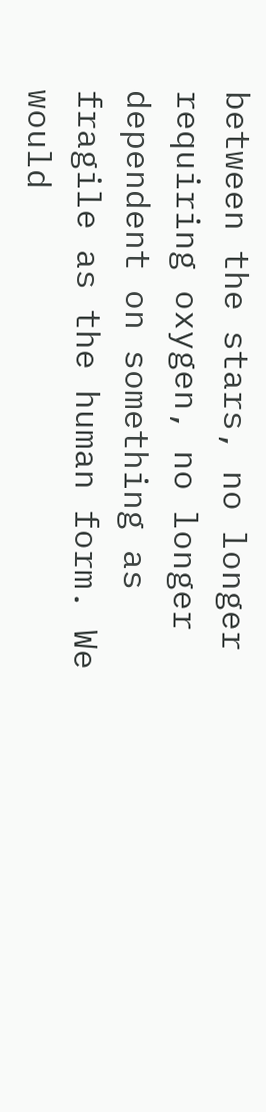between the stars, no longer requiring oxygen, no longer dependent on something as fragile as the human form. We would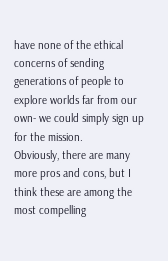have none of the ethical concerns of sending generations of people to explore worlds far from our own- we could simply sign up for the mission.
Obviously, there are many more pros and cons, but I think these are among the most compelling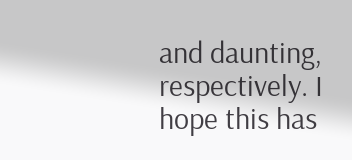and daunting, respectively. I hope this has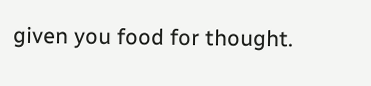given you food for thought.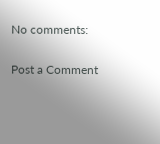No comments:

Post a Comment